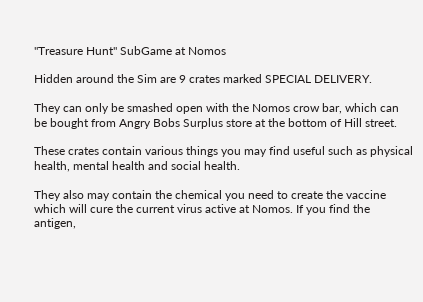"Treasure Hunt" SubGame at Nomos

Hidden around the Sim are 9 crates marked SPECIAL DELIVERY.

They can only be smashed open with the Nomos crow bar, which can be bought from Angry Bobs Surplus store at the bottom of Hill street.

These crates contain various things you may find useful such as physical health, mental health and social health.

They also may contain the chemical you need to create the vaccine which will cure the current virus active at Nomos. If you find the antigen,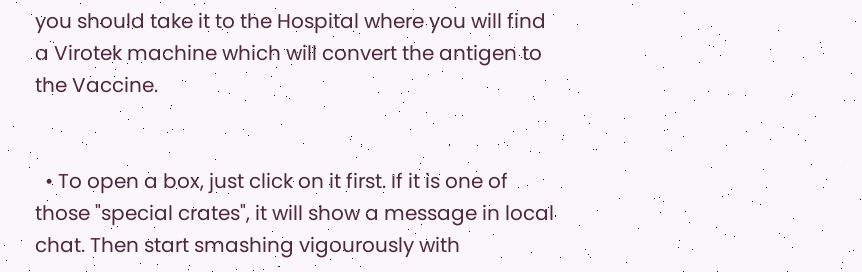you should take it to the Hospital where you will find a Virotek machine which will convert the antigen to the Vaccine.


  • To open a box, just click on it first. If it is one of those "special crates", it will show a message in local chat. Then start smashing vigourously with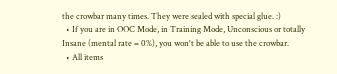the crowbar many times. They were sealed with special glue. :)
  • If you are in OOC Mode, in Training Mode, Unconscious or totally Insane (mental rate = 0%), you won't be able to use the crowbar.
  • All items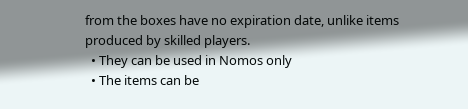from the boxes have no expiration date, unlike items produced by skilled players.
  • They can be used in Nomos only
  • The items can be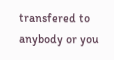transfered to anybody or you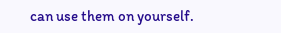can use them on yourself.